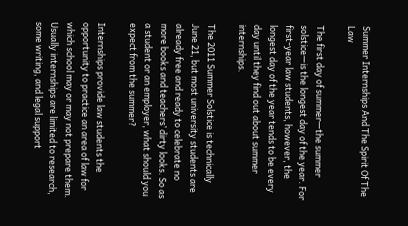Summer Internships And The Spirit Of The Law

The first day of summer—the summer solstice—is the longest day of the year. For first-year law students, however, the longest day of the year tends to be every day until they find out about summer internships.

The 2011 Summer Solstice is technically June 21, but most university students are already free and ready to celebrate no more books and teachers’ dirty looks. So as a student or an employer, what should you expect from the summer?

Internships provide law students the opportunity to practice an area of law for which school may or may not prepare them. Usually internships are limited to research, some writing, and legal support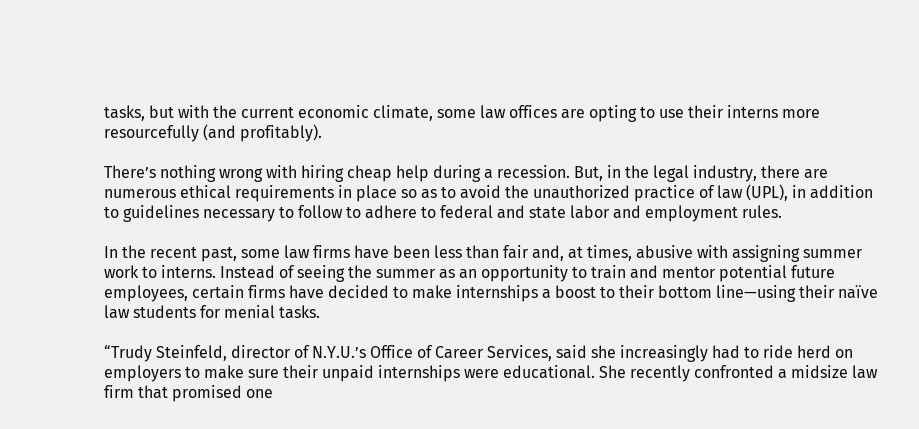tasks, but with the current economic climate, some law offices are opting to use their interns more resourcefully (and profitably).

There’s nothing wrong with hiring cheap help during a recession. But, in the legal industry, there are numerous ethical requirements in place so as to avoid the unauthorized practice of law (UPL), in addition to guidelines necessary to follow to adhere to federal and state labor and employment rules.

In the recent past, some law firms have been less than fair and, at times, abusive with assigning summer work to interns. Instead of seeing the summer as an opportunity to train and mentor potential future employees, certain firms have decided to make internships a boost to their bottom line—using their naïve law students for menial tasks.

“Trudy Steinfeld, director of N.Y.U.’s Office of Career Services, said she increasingly had to ride herd on employers to make sure their unpaid internships were educational. She recently confronted a midsize law firm that promised one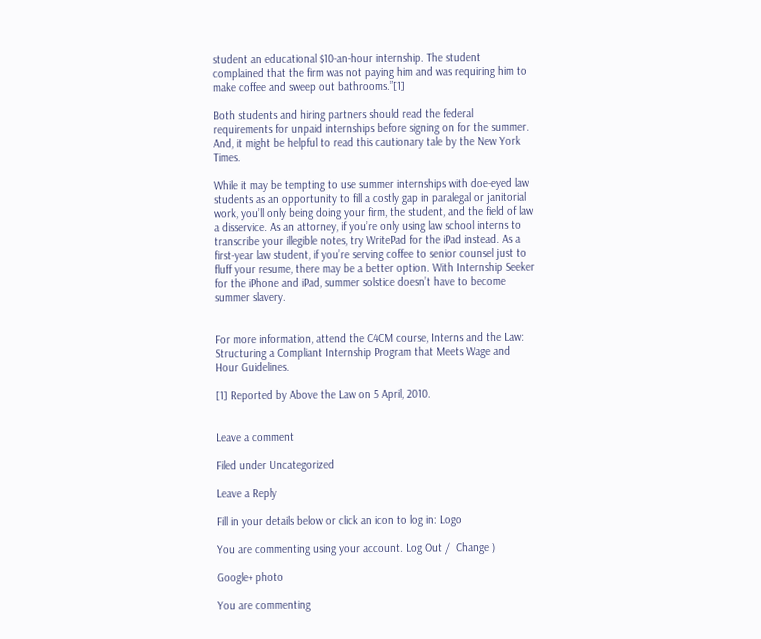student an educational $10-an-hour internship. The student complained that the firm was not paying him and was requiring him to make coffee and sweep out bathrooms.”[1]

Both students and hiring partners should read the federal requirements for unpaid internships before signing on for the summer. And, it might be helpful to read this cautionary tale by the New York Times.

While it may be tempting to use summer internships with doe-eyed law students as an opportunity to fill a costly gap in paralegal or janitorial work, you’ll only being doing your firm, the student, and the field of law a disservice. As an attorney, if you’re only using law school interns to transcribe your illegible notes, try WritePad for the iPad instead. As a first-year law student, if you’re serving coffee to senior counsel just to fluff your resume, there may be a better option. With Internship Seeker for the iPhone and iPad, summer solstice doesn’t have to become summer slavery.


For more information, attend the C4CM course, Interns and the Law: Structuring a Compliant Internship Program that Meets Wage and Hour Guidelines.

[1] Reported by Above the Law on 5 April, 2010.


Leave a comment

Filed under Uncategorized

Leave a Reply

Fill in your details below or click an icon to log in: Logo

You are commenting using your account. Log Out /  Change )

Google+ photo

You are commenting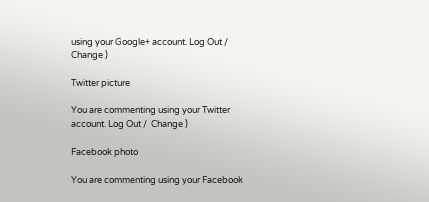using your Google+ account. Log Out /  Change )

Twitter picture

You are commenting using your Twitter account. Log Out /  Change )

Facebook photo

You are commenting using your Facebook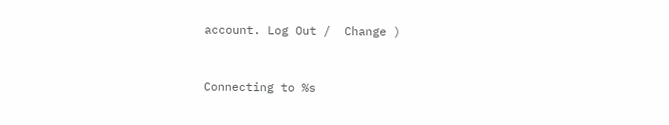account. Log Out /  Change )


Connecting to %s